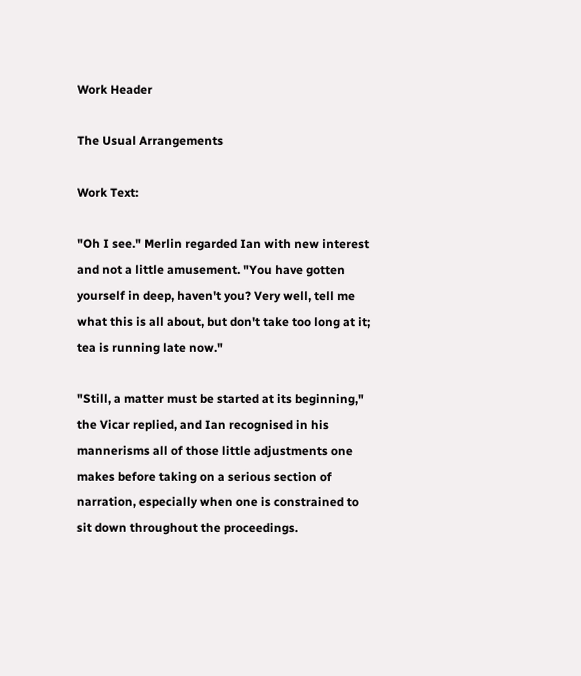Work Header

The Usual Arrangements

Work Text:

"Oh I see." Merlin regarded Ian with new interest and not a little amusement. "You have gotten yourself in deep, haven't you? Very well, tell me what this is all about, but don't take too long at it; tea is running late now."

"Still, a matter must be started at its beginning," the Vicar replied, and Ian recognised in his mannerisms all of those little adjustments one makes before taking on a serious section of narration, especially when one is constrained to sit down throughout the proceedings.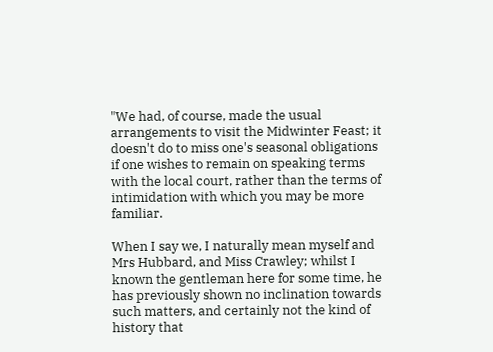"We had, of course, made the usual arrangements to visit the Midwinter Feast; it doesn't do to miss one's seasonal obligations if one wishes to remain on speaking terms with the local court, rather than the terms of intimidation with which you may be more familiar.

When I say we, I naturally mean myself and Mrs Hubbard, and Miss Crawley; whilst I known the gentleman here for some time, he has previously shown no inclination towards such matters, and certainly not the kind of history that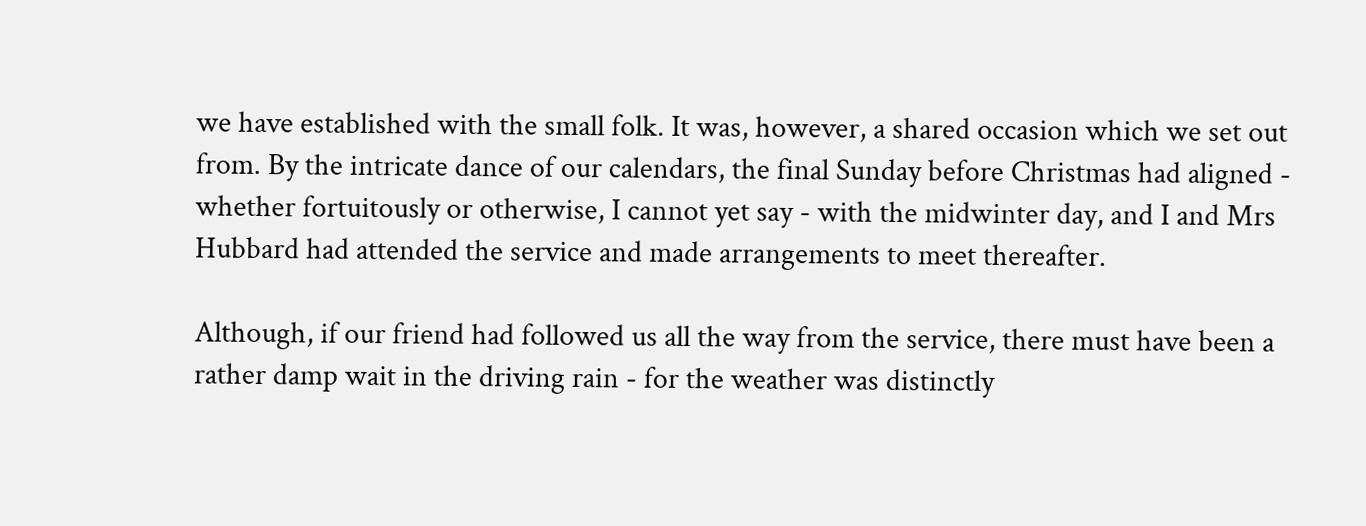we have established with the small folk. It was, however, a shared occasion which we set out from. By the intricate dance of our calendars, the final Sunday before Christmas had aligned - whether fortuitously or otherwise, I cannot yet say - with the midwinter day, and I and Mrs Hubbard had attended the service and made arrangements to meet thereafter.

Although, if our friend had followed us all the way from the service, there must have been a rather damp wait in the driving rain - for the weather was distinctly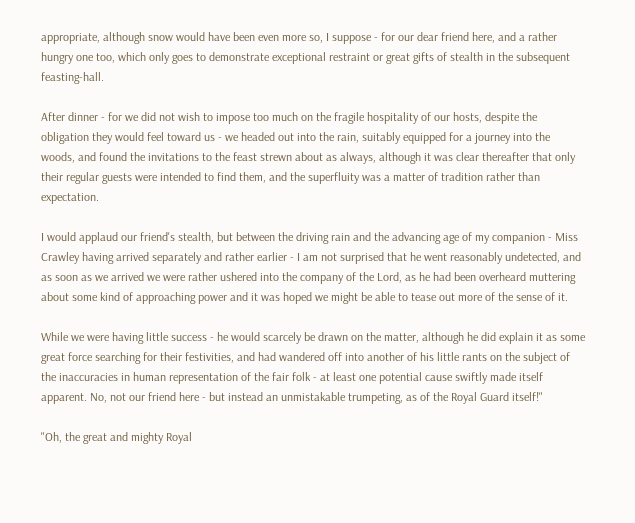appropriate, although snow would have been even more so, I suppose - for our dear friend here, and a rather hungry one too, which only goes to demonstrate exceptional restraint or great gifts of stealth in the subsequent feasting-hall.

After dinner - for we did not wish to impose too much on the fragile hospitality of our hosts, despite the obligation they would feel toward us - we headed out into the rain, suitably equipped for a journey into the woods, and found the invitations to the feast strewn about as always, although it was clear thereafter that only their regular guests were intended to find them, and the superfluity was a matter of tradition rather than expectation.

I would applaud our friend's stealth, but between the driving rain and the advancing age of my companion - Miss Crawley having arrived separately and rather earlier - I am not surprised that he went reasonably undetected, and as soon as we arrived we were rather ushered into the company of the Lord, as he had been overheard muttering about some kind of approaching power and it was hoped we might be able to tease out more of the sense of it.

While we were having little success - he would scarcely be drawn on the matter, although he did explain it as some great force searching for their festivities, and had wandered off into another of his little rants on the subject of the inaccuracies in human representation of the fair folk - at least one potential cause swiftly made itself apparent. No, not our friend here - but instead an unmistakable trumpeting, as of the Royal Guard itself!"

"Oh, the great and mighty Royal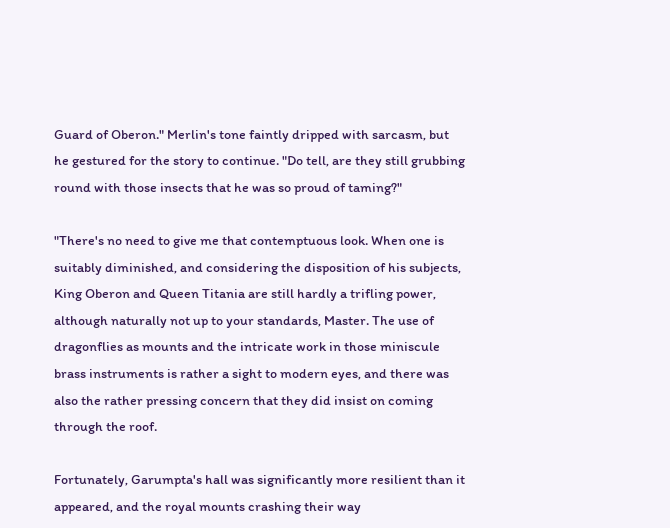Guard of Oberon." Merlin's tone faintly dripped with sarcasm, but he gestured for the story to continue. "Do tell, are they still grubbing round with those insects that he was so proud of taming?"

"There's no need to give me that contemptuous look. When one is suitably diminished, and considering the disposition of his subjects, King Oberon and Queen Titania are still hardly a trifling power, although naturally not up to your standards, Master. The use of dragonflies as mounts and the intricate work in those miniscule brass instruments is rather a sight to modern eyes, and there was also the rather pressing concern that they did insist on coming through the roof.

Fortunately, Garumpta's hall was significantly more resilient than it appeared, and the royal mounts crashing their way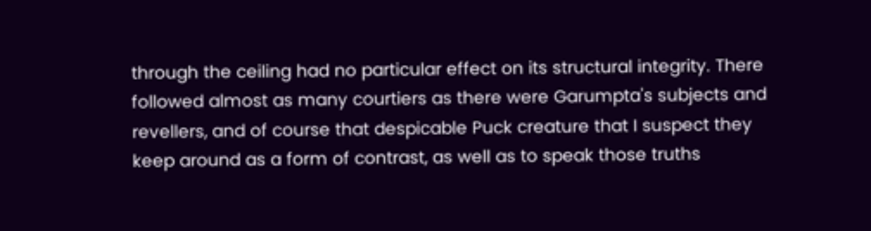through the ceiling had no particular effect on its structural integrity. There followed almost as many courtiers as there were Garumpta's subjects and revellers, and of course that despicable Puck creature that I suspect they keep around as a form of contrast, as well as to speak those truths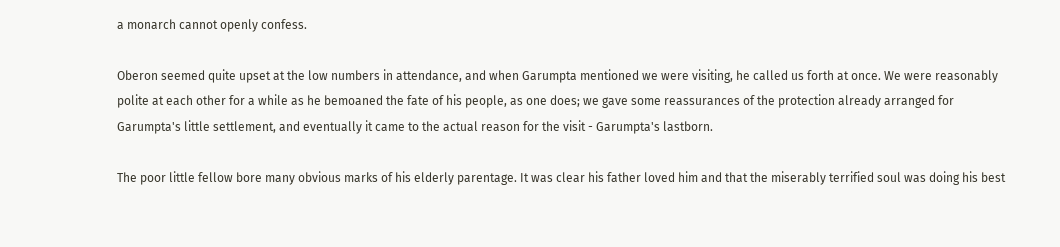a monarch cannot openly confess.

Oberon seemed quite upset at the low numbers in attendance, and when Garumpta mentioned we were visiting, he called us forth at once. We were reasonably polite at each other for a while as he bemoaned the fate of his people, as one does; we gave some reassurances of the protection already arranged for Garumpta's little settlement, and eventually it came to the actual reason for the visit - Garumpta's lastborn.

The poor little fellow bore many obvious marks of his elderly parentage. It was clear his father loved him and that the miserably terrified soul was doing his best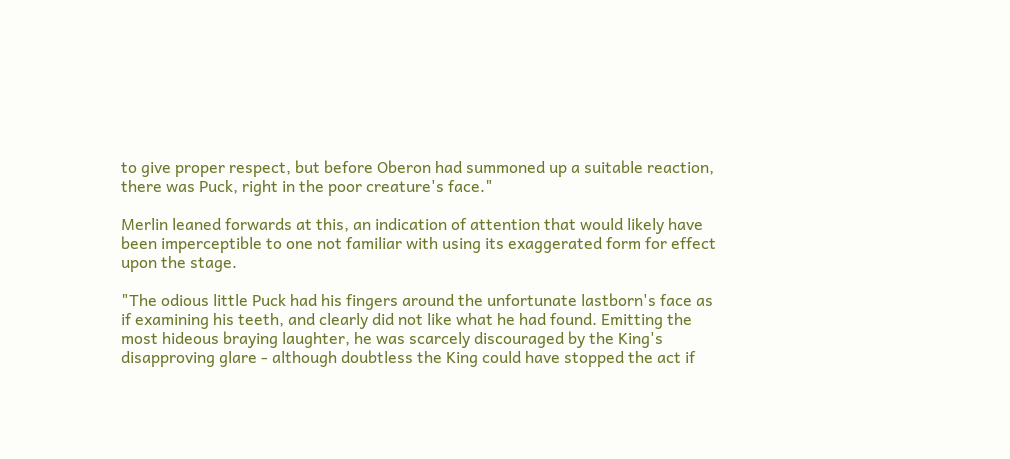to give proper respect, but before Oberon had summoned up a suitable reaction, there was Puck, right in the poor creature's face."

Merlin leaned forwards at this, an indication of attention that would likely have been imperceptible to one not familiar with using its exaggerated form for effect upon the stage.

"The odious little Puck had his fingers around the unfortunate lastborn's face as if examining his teeth, and clearly did not like what he had found. Emitting the most hideous braying laughter, he was scarcely discouraged by the King's disapproving glare - although doubtless the King could have stopped the act if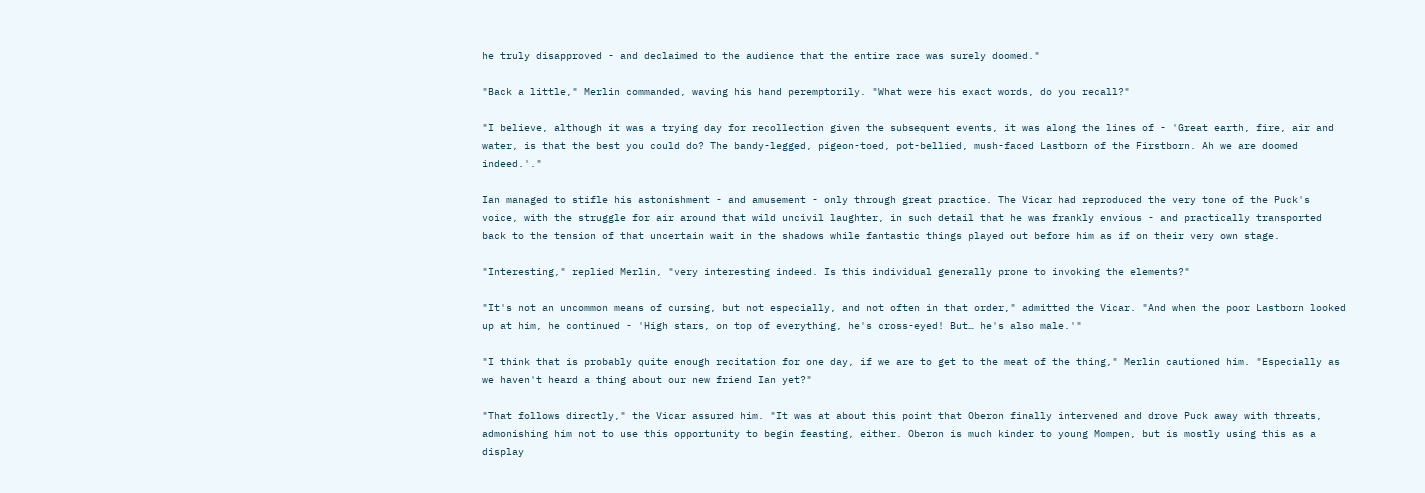he truly disapproved - and declaimed to the audience that the entire race was surely doomed."

"Back a little," Merlin commanded, waving his hand peremptorily. "What were his exact words, do you recall?"

"I believe, although it was a trying day for recollection given the subsequent events, it was along the lines of - 'Great earth, fire, air and water, is that the best you could do? The bandy-legged, pigeon-toed, pot-bellied, mush-faced Lastborn of the Firstborn. Ah we are doomed indeed.'."

Ian managed to stifle his astonishment - and amusement - only through great practice. The Vicar had reproduced the very tone of the Puck's voice, with the struggle for air around that wild uncivil laughter, in such detail that he was frankly envious - and practically transported back to the tension of that uncertain wait in the shadows while fantastic things played out before him as if on their very own stage.

"Interesting," replied Merlin, "very interesting indeed. Is this individual generally prone to invoking the elements?"

"It's not an uncommon means of cursing, but not especially, and not often in that order," admitted the Vicar. "And when the poor Lastborn looked up at him, he continued - 'High stars, on top of everything, he's cross-eyed! But… he's also male.'"

"I think that is probably quite enough recitation for one day, if we are to get to the meat of the thing," Merlin cautioned him. "Especially as we haven't heard a thing about our new friend Ian yet?"

"That follows directly," the Vicar assured him. "It was at about this point that Oberon finally intervened and drove Puck away with threats, admonishing him not to use this opportunity to begin feasting, either. Oberon is much kinder to young Mompen, but is mostly using this as a display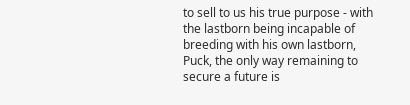to sell to us his true purpose - with the lastborn being incapable of breeding with his own lastborn, Puck, the only way remaining to secure a future is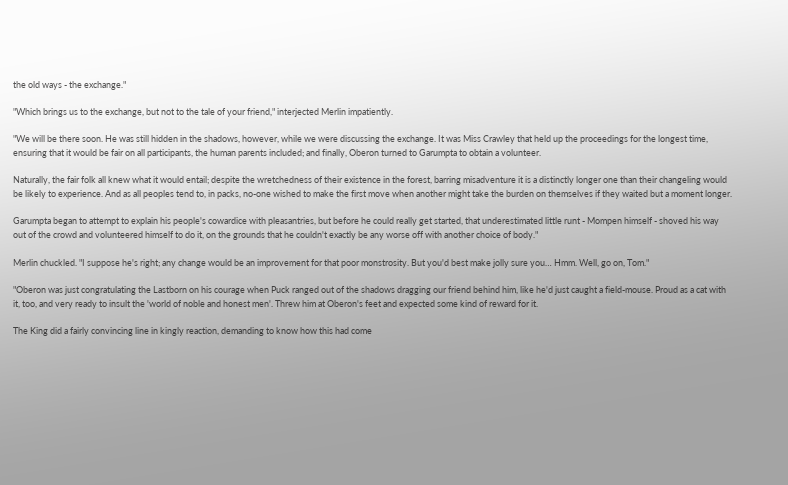the old ways - the exchange."

"Which brings us to the exchange, but not to the tale of your friend," interjected Merlin impatiently.

"We will be there soon. He was still hidden in the shadows, however, while we were discussing the exchange. It was Miss Crawley that held up the proceedings for the longest time, ensuring that it would be fair on all participants, the human parents included; and finally, Oberon turned to Garumpta to obtain a volunteer.

Naturally, the fair folk all knew what it would entail; despite the wretchedness of their existence in the forest, barring misadventure it is a distinctly longer one than their changeling would be likely to experience. And as all peoples tend to, in packs, no-one wished to make the first move when another might take the burden on themselves if they waited but a moment longer.

Garumpta began to attempt to explain his people's cowardice with pleasantries, but before he could really get started, that underestimated little runt - Mompen himself - shoved his way out of the crowd and volunteered himself to do it, on the grounds that he couldn't exactly be any worse off with another choice of body."

Merlin chuckled. "I suppose he's right; any change would be an improvement for that poor monstrosity. But you'd best make jolly sure you… Hmm. Well, go on, Tom."

"Oberon was just congratulating the Lastborn on his courage when Puck ranged out of the shadows dragging our friend behind him, like he'd just caught a field-mouse. Proud as a cat with it, too, and very ready to insult the 'world of noble and honest men'. Threw him at Oberon's feet and expected some kind of reward for it.

The King did a fairly convincing line in kingly reaction, demanding to know how this had come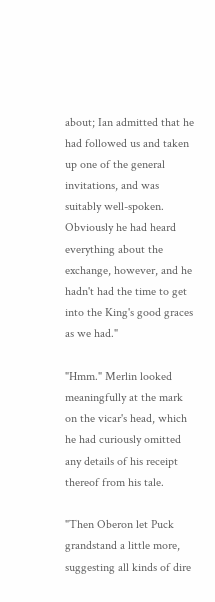about; Ian admitted that he had followed us and taken up one of the general invitations, and was suitably well-spoken. Obviously he had heard everything about the exchange, however, and he hadn't had the time to get into the King's good graces as we had."

"Hmm." Merlin looked meaningfully at the mark on the vicar's head, which he had curiously omitted any details of his receipt thereof from his tale.

"Then Oberon let Puck grandstand a little more, suggesting all kinds of dire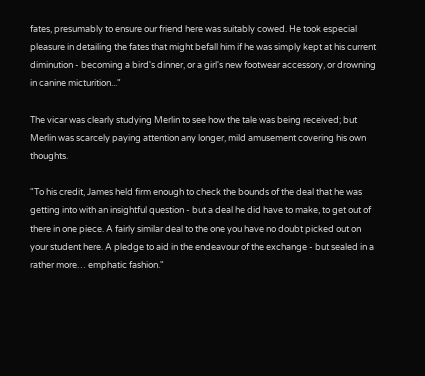fates, presumably to ensure our friend here was suitably cowed. He took especial pleasure in detailing the fates that might befall him if he was simply kept at his current diminution - becoming a bird's dinner, or a girl's new footwear accessory, or drowning in canine micturition..."

The vicar was clearly studying Merlin to see how the tale was being received; but Merlin was scarcely paying attention any longer, mild amusement covering his own thoughts.

"To his credit, James held firm enough to check the bounds of the deal that he was getting into with an insightful question - but a deal he did have to make, to get out of there in one piece. A fairly similar deal to the one you have no doubt picked out on your student here. A pledge to aid in the endeavour of the exchange - but sealed in a rather more… emphatic fashion."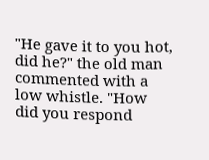"He gave it to you hot, did he?" the old man commented with a low whistle. "How did you respond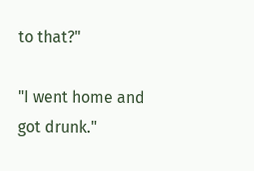to that?"

"I went home and got drunk."